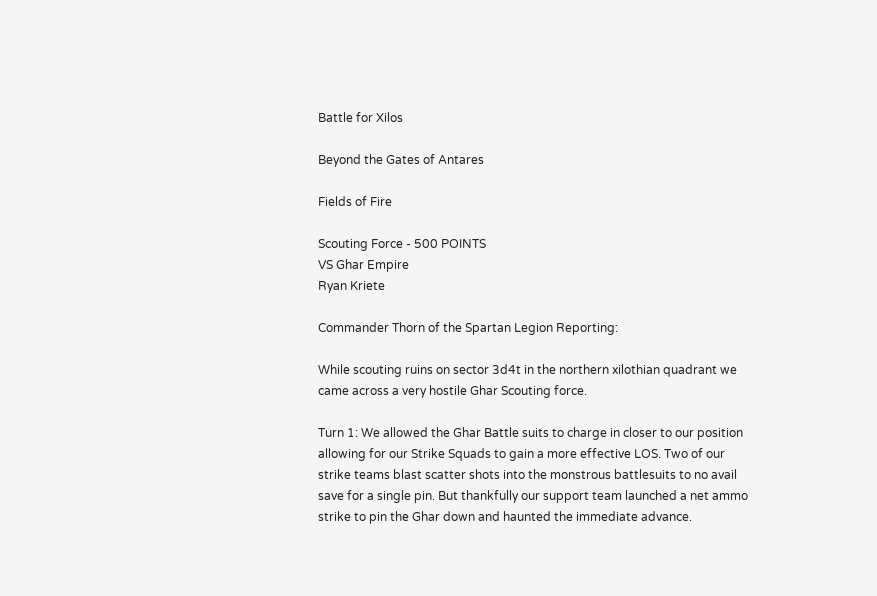Battle for Xilos

Beyond the Gates of Antares

Fields of Fire

Scouting Force - 500 POINTS
VS Ghar Empire
Ryan Kriete

Commander Thorn of the Spartan Legion Reporting:

While scouting ruins on sector 3d4t in the northern xilothian quadrant we came across a very hostile Ghar Scouting force.

Turn 1: We allowed the Ghar Battle suits to charge in closer to our position allowing for our Strike Squads to gain a more effective LOS. Two of our strike teams blast scatter shots into the monstrous battlesuits to no avail save for a single pin. But thankfully our support team launched a net ammo strike to pin the Ghar down and haunted the immediate advance.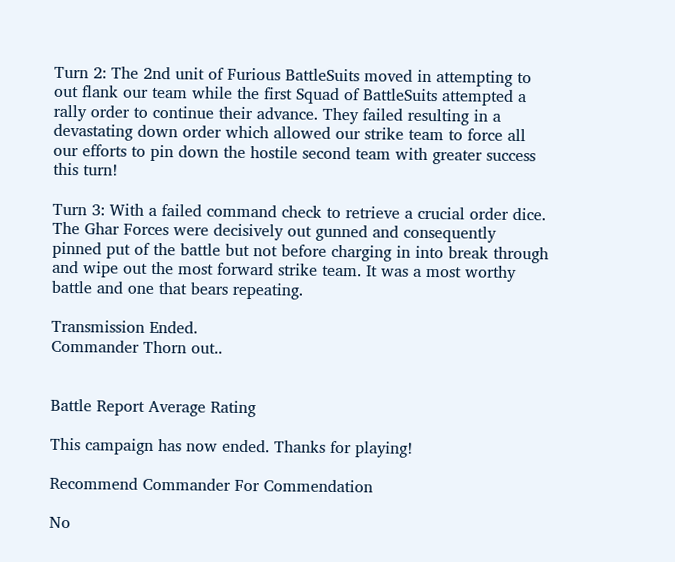Turn 2: The 2nd unit of Furious BattleSuits moved in attempting to out flank our team while the first Squad of BattleSuits attempted a rally order to continue their advance. They failed resulting in a devastating down order which allowed our strike team to force all our efforts to pin down the hostile second team with greater success this turn!

Turn 3: With a failed command check to retrieve a crucial order dice. The Ghar Forces were decisively out gunned and consequently pinned put of the battle but not before charging in into break through and wipe out the most forward strike team. It was a most worthy battle and one that bears repeating.

Transmission Ended.
Commander Thorn out..


Battle Report Average Rating

This campaign has now ended. Thanks for playing!

Recommend Commander For Commendation

No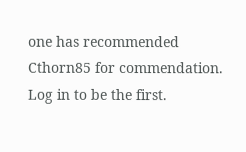one has recommended Cthorn85 for commendation. Log in to be the first.